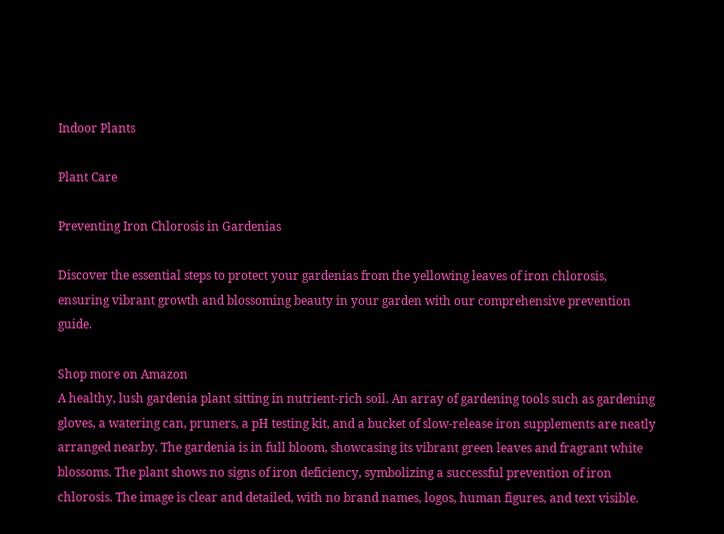Indoor Plants

Plant Care

Preventing Iron Chlorosis in Gardenias

Discover the essential steps to protect your gardenias from the yellowing leaves of iron chlorosis, ensuring vibrant growth and blossoming beauty in your garden with our comprehensive prevention guide.

Shop more on Amazon
A healthy, lush gardenia plant sitting in nutrient-rich soil. An array of gardening tools such as gardening gloves, a watering can, pruners, a pH testing kit, and a bucket of slow-release iron supplements are neatly arranged nearby. The gardenia is in full bloom, showcasing its vibrant green leaves and fragrant white blossoms. The plant shows no signs of iron deficiency, symbolizing a successful prevention of iron chlorosis. The image is clear and detailed, with no brand names, logos, human figures, and text visible.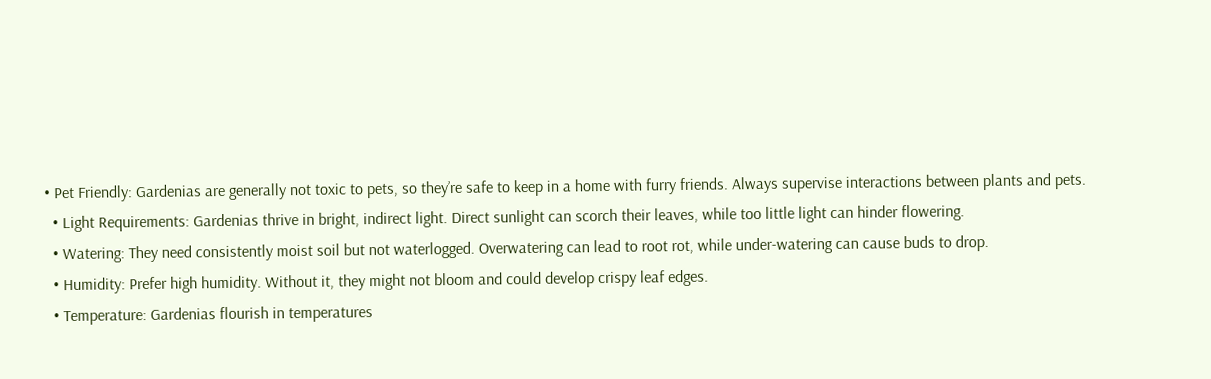• Pet Friendly: Gardenias are generally not toxic to pets, so they’re safe to keep in a home with furry friends. Always supervise interactions between plants and pets.
  • Light Requirements: Gardenias thrive in bright, indirect light. Direct sunlight can scorch their leaves, while too little light can hinder flowering.
  • Watering: They need consistently moist soil but not waterlogged. Overwatering can lead to root rot, while under-watering can cause buds to drop.
  • Humidity: Prefer high humidity. Without it, they might not bloom and could develop crispy leaf edges.
  • Temperature: Gardenias flourish in temperatures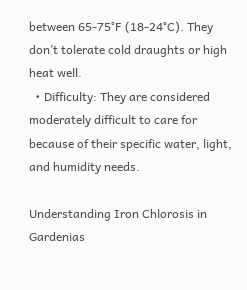between 65-75°F (18-24°C). They don’t tolerate cold draughts or high heat well.
  • Difficulty: They are considered moderately difficult to care for because of their specific water, light, and humidity needs.

Understanding Iron Chlorosis in Gardenias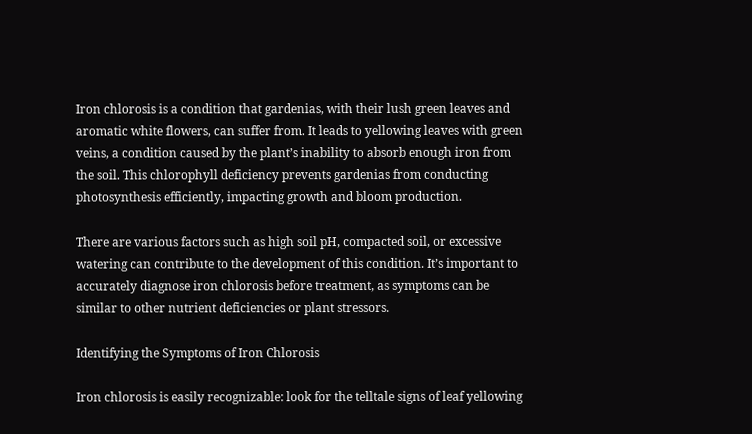Iron chlorosis is a condition that gardenias, with their lush green leaves and aromatic white flowers, can suffer from. It leads to yellowing leaves with green veins, a condition caused by the plant’s inability to absorb enough iron from the soil. This chlorophyll deficiency prevents gardenias from conducting photosynthesis efficiently, impacting growth and bloom production.

There are various factors such as high soil pH, compacted soil, or excessive watering can contribute to the development of this condition. It’s important to accurately diagnose iron chlorosis before treatment, as symptoms can be similar to other nutrient deficiencies or plant stressors.

Identifying the Symptoms of Iron Chlorosis

Iron chlorosis is easily recognizable: look for the telltale signs of leaf yellowing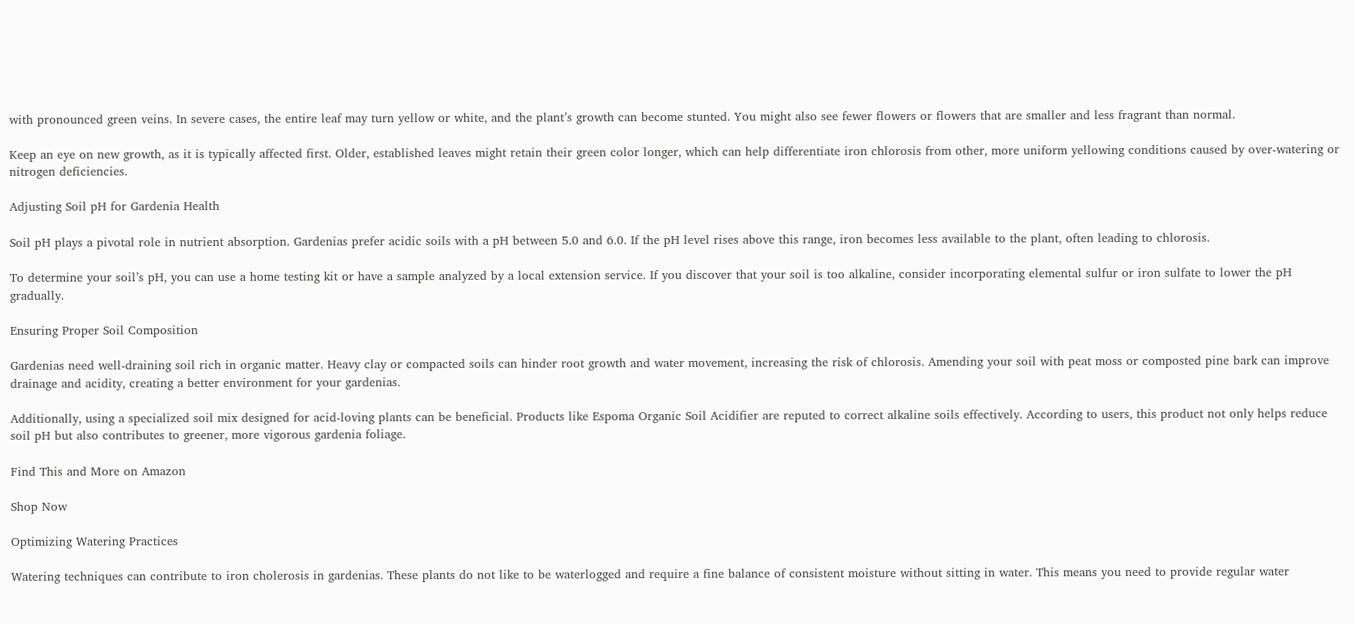with pronounced green veins. In severe cases, the entire leaf may turn yellow or white, and the plant’s growth can become stunted. You might also see fewer flowers or flowers that are smaller and less fragrant than normal.

Keep an eye on new growth, as it is typically affected first. Older, established leaves might retain their green color longer, which can help differentiate iron chlorosis from other, more uniform yellowing conditions caused by over-watering or nitrogen deficiencies.

Adjusting Soil pH for Gardenia Health

Soil pH plays a pivotal role in nutrient absorption. Gardenias prefer acidic soils with a pH between 5.0 and 6.0. If the pH level rises above this range, iron becomes less available to the plant, often leading to chlorosis.

To determine your soil’s pH, you can use a home testing kit or have a sample analyzed by a local extension service. If you discover that your soil is too alkaline, consider incorporating elemental sulfur or iron sulfate to lower the pH gradually.

Ensuring Proper Soil Composition

Gardenias need well-draining soil rich in organic matter. Heavy clay or compacted soils can hinder root growth and water movement, increasing the risk of chlorosis. Amending your soil with peat moss or composted pine bark can improve drainage and acidity, creating a better environment for your gardenias.

Additionally, using a specialized soil mix designed for acid-loving plants can be beneficial. Products like Espoma Organic Soil Acidifier are reputed to correct alkaline soils effectively. According to users, this product not only helps reduce soil pH but also contributes to greener, more vigorous gardenia foliage.

Find This and More on Amazon

Shop Now

Optimizing Watering Practices

Watering techniques can contribute to iron cholerosis in gardenias. These plants do not like to be waterlogged and require a fine balance of consistent moisture without sitting in water. This means you need to provide regular water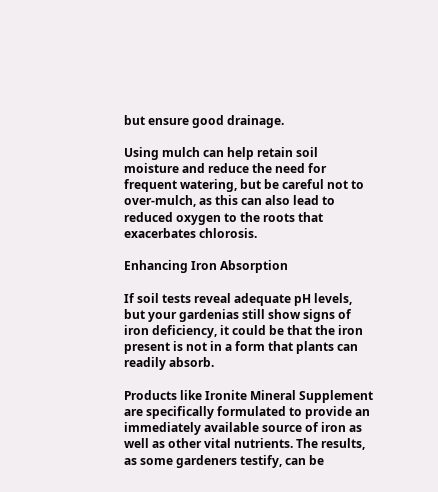but ensure good drainage.

Using mulch can help retain soil moisture and reduce the need for frequent watering, but be careful not to over-mulch, as this can also lead to reduced oxygen to the roots that exacerbates chlorosis.

Enhancing Iron Absorption

If soil tests reveal adequate pH levels, but your gardenias still show signs of iron deficiency, it could be that the iron present is not in a form that plants can readily absorb.

Products like Ironite Mineral Supplement are specifically formulated to provide an immediately available source of iron as well as other vital nutrients. The results, as some gardeners testify, can be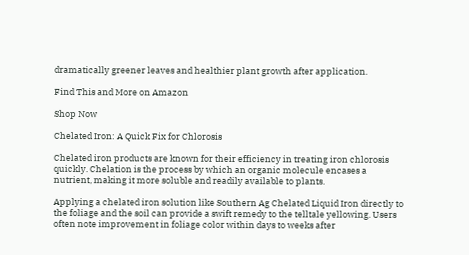dramatically greener leaves and healthier plant growth after application.

Find This and More on Amazon

Shop Now

Chelated Iron: A Quick Fix for Chlorosis

Chelated iron products are known for their efficiency in treating iron chlorosis quickly. Chelation is the process by which an organic molecule encases a nutrient, making it more soluble and readily available to plants.

Applying a chelated iron solution like Southern Ag Chelated Liquid Iron directly to the foliage and the soil can provide a swift remedy to the telltale yellowing. Users often note improvement in foliage color within days to weeks after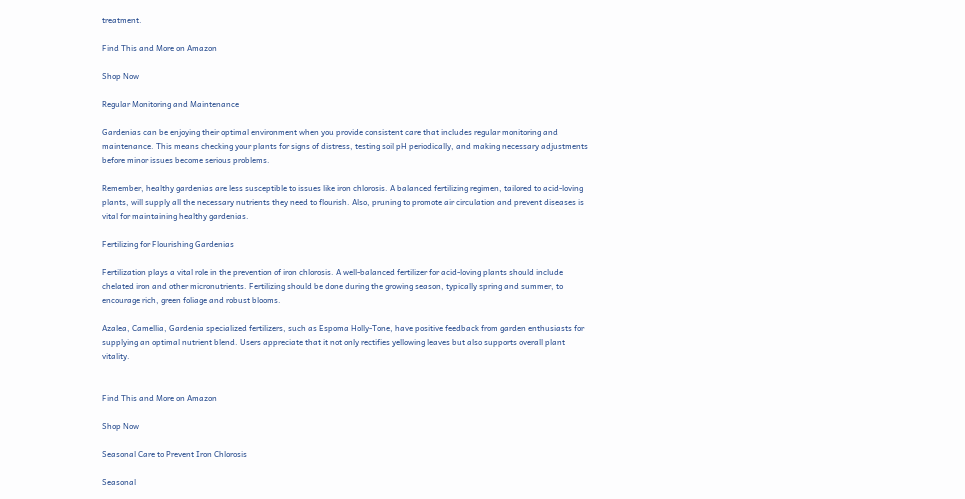treatment.

Find This and More on Amazon

Shop Now

Regular Monitoring and Maintenance

Gardenias can be enjoying their optimal environment when you provide consistent care that includes regular monitoring and maintenance. This means checking your plants for signs of distress, testing soil pH periodically, and making necessary adjustments before minor issues become serious problems.

Remember, healthy gardenias are less susceptible to issues like iron chlorosis. A balanced fertilizing regimen, tailored to acid-loving plants, will supply all the necessary nutrients they need to flourish. Also, pruning to promote air circulation and prevent diseases is vital for maintaining healthy gardenias.

Fertilizing for Flourishing Gardenias

Fertilization plays a vital role in the prevention of iron chlorosis. A well-balanced fertilizer for acid-loving plants should include chelated iron and other micronutrients. Fertilizing should be done during the growing season, typically spring and summer, to encourage rich, green foliage and robust blooms.

Azalea, Camellia, Gardenia specialized fertilizers, such as Espoma Holly-Tone, have positive feedback from garden enthusiasts for supplying an optimal nutrient blend. Users appreciate that it not only rectifies yellowing leaves but also supports overall plant vitality.


Find This and More on Amazon

Shop Now

Seasonal Care to Prevent Iron Chlorosis

Seasonal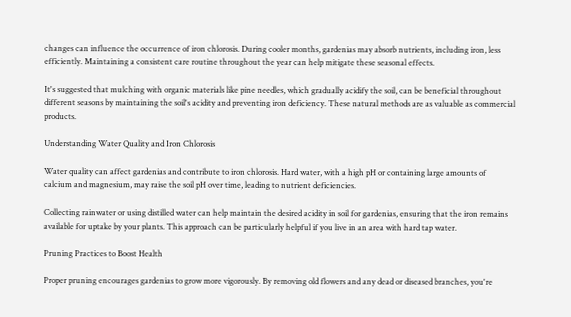changes can influence the occurrence of iron chlorosis. During cooler months, gardenias may absorb nutrients, including iron, less efficiently. Maintaining a consistent care routine throughout the year can help mitigate these seasonal effects.

It's suggested that mulching with organic materials like pine needles, which gradually acidify the soil, can be beneficial throughout different seasons by maintaining the soil's acidity and preventing iron deficiency. These natural methods are as valuable as commercial products.

Understanding Water Quality and Iron Chlorosis

Water quality can affect gardenias and contribute to iron chlorosis. Hard water, with a high pH or containing large amounts of calcium and magnesium, may raise the soil pH over time, leading to nutrient deficiencies.

Collecting rainwater or using distilled water can help maintain the desired acidity in soil for gardenias, ensuring that the iron remains available for uptake by your plants. This approach can be particularly helpful if you live in an area with hard tap water.

Pruning Practices to Boost Health

Proper pruning encourages gardenias to grow more vigorously. By removing old flowers and any dead or diseased branches, you're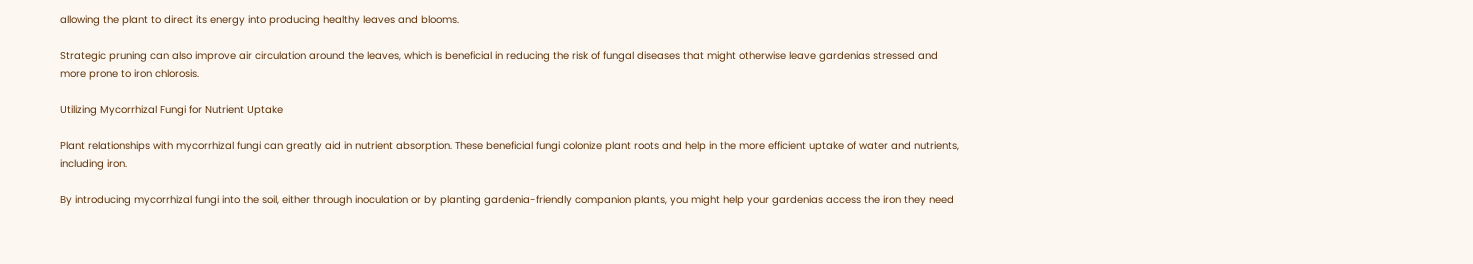allowing the plant to direct its energy into producing healthy leaves and blooms.

Strategic pruning can also improve air circulation around the leaves, which is beneficial in reducing the risk of fungal diseases that might otherwise leave gardenias stressed and more prone to iron chlorosis.

Utilizing Mycorrhizal Fungi for Nutrient Uptake

Plant relationships with mycorrhizal fungi can greatly aid in nutrient absorption. These beneficial fungi colonize plant roots and help in the more efficient uptake of water and nutrients, including iron.

By introducing mycorrhizal fungi into the soil, either through inoculation or by planting gardenia-friendly companion plants, you might help your gardenias access the iron they need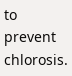to prevent chlorosis.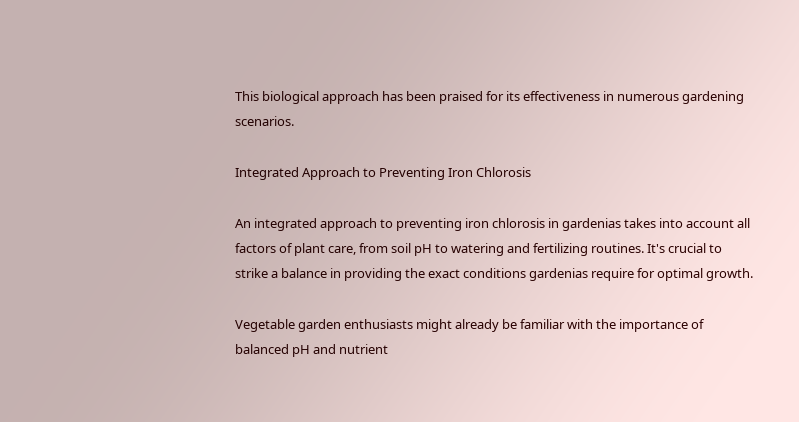This biological approach has been praised for its effectiveness in numerous gardening scenarios.

Integrated Approach to Preventing Iron Chlorosis

An integrated approach to preventing iron chlorosis in gardenias takes into account all factors of plant care, from soil pH to watering and fertilizing routines. It's crucial to strike a balance in providing the exact conditions gardenias require for optimal growth.

Vegetable garden enthusiasts might already be familiar with the importance of balanced pH and nutrient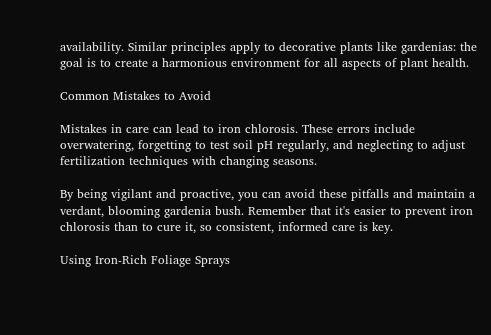availability. Similar principles apply to decorative plants like gardenias: the goal is to create a harmonious environment for all aspects of plant health.

Common Mistakes to Avoid

Mistakes in care can lead to iron chlorosis. These errors include overwatering, forgetting to test soil pH regularly, and neglecting to adjust fertilization techniques with changing seasons.

By being vigilant and proactive, you can avoid these pitfalls and maintain a verdant, blooming gardenia bush. Remember that it's easier to prevent iron chlorosis than to cure it, so consistent, informed care is key.

Using Iron-Rich Foliage Sprays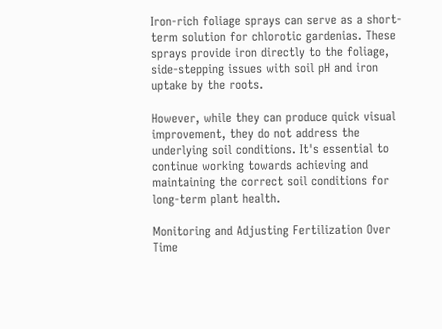Iron-rich foliage sprays can serve as a short-term solution for chlorotic gardenias. These sprays provide iron directly to the foliage, side-stepping issues with soil pH and iron uptake by the roots.

However, while they can produce quick visual improvement, they do not address the underlying soil conditions. It's essential to continue working towards achieving and maintaining the correct soil conditions for long-term plant health.

Monitoring and Adjusting Fertilization Over Time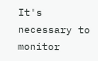It's necessary to monitor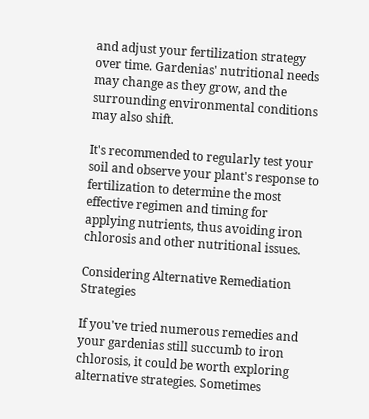and adjust your fertilization strategy over time. Gardenias' nutritional needs may change as they grow, and the surrounding environmental conditions may also shift.

It's recommended to regularly test your soil and observe your plant's response to fertilization to determine the most effective regimen and timing for applying nutrients, thus avoiding iron chlorosis and other nutritional issues.

Considering Alternative Remediation Strategies

If you've tried numerous remedies and your gardenias still succumb to iron chlorosis, it could be worth exploring alternative strategies. Sometimes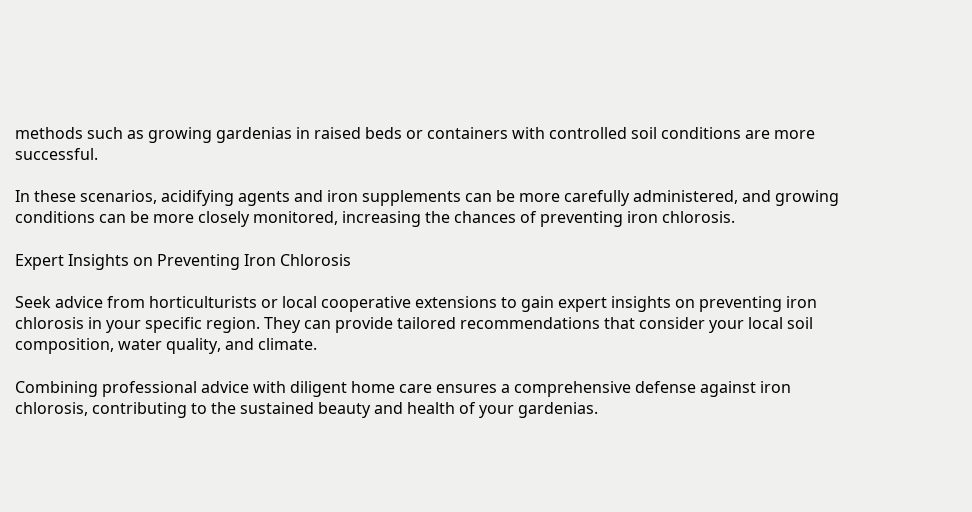methods such as growing gardenias in raised beds or containers with controlled soil conditions are more successful.

In these scenarios, acidifying agents and iron supplements can be more carefully administered, and growing conditions can be more closely monitored, increasing the chances of preventing iron chlorosis.

Expert Insights on Preventing Iron Chlorosis

Seek advice from horticulturists or local cooperative extensions to gain expert insights on preventing iron chlorosis in your specific region. They can provide tailored recommendations that consider your local soil composition, water quality, and climate.

Combining professional advice with diligent home care ensures a comprehensive defense against iron chlorosis, contributing to the sustained beauty and health of your gardenias.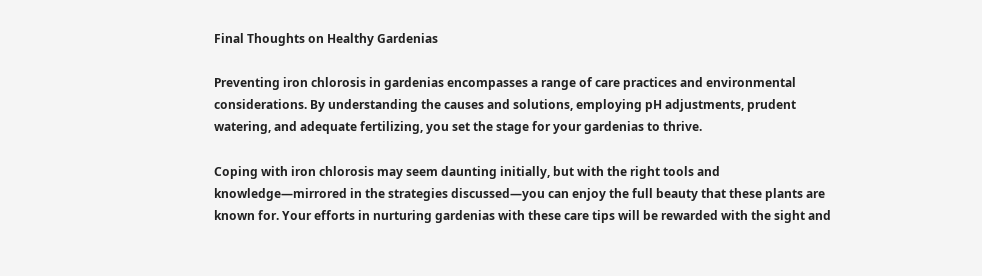Final Thoughts on Healthy Gardenias

Preventing iron chlorosis in gardenias encompasses a range of care practices and environmental considerations. By understanding the causes and solutions, employing pH adjustments, prudent watering, and adequate fertilizing, you set the stage for your gardenias to thrive.

Coping with iron chlorosis may seem daunting initially, but with the right tools and knowledge—mirrored in the strategies discussed—you can enjoy the full beauty that these plants are known for. Your efforts in nurturing gardenias with these care tips will be rewarded with the sight and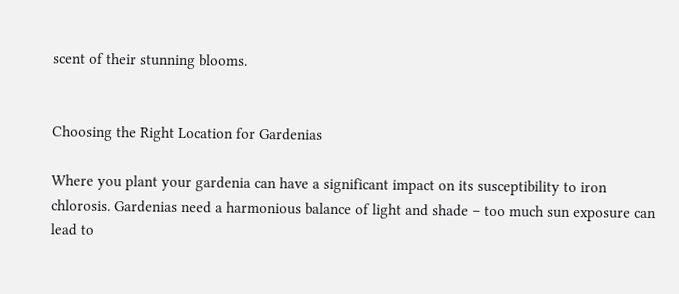scent of their stunning blooms.


Choosing the Right Location for Gardenias

Where you plant your gardenia can have a significant impact on its susceptibility to iron chlorosis. Gardenias need a harmonious balance of light and shade – too much sun exposure can lead to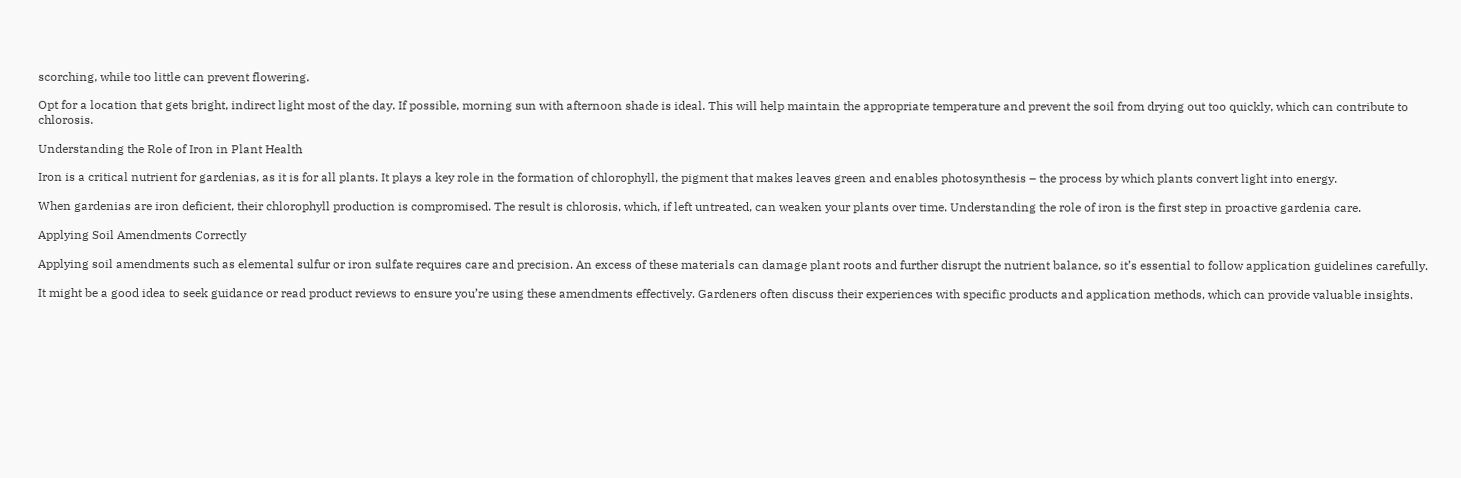scorching, while too little can prevent flowering.

Opt for a location that gets bright, indirect light most of the day. If possible, morning sun with afternoon shade is ideal. This will help maintain the appropriate temperature and prevent the soil from drying out too quickly, which can contribute to chlorosis.

Understanding the Role of Iron in Plant Health

Iron is a critical nutrient for gardenias, as it is for all plants. It plays a key role in the formation of chlorophyll, the pigment that makes leaves green and enables photosynthesis – the process by which plants convert light into energy.

When gardenias are iron deficient, their chlorophyll production is compromised. The result is chlorosis, which, if left untreated, can weaken your plants over time. Understanding the role of iron is the first step in proactive gardenia care.

Applying Soil Amendments Correctly

Applying soil amendments such as elemental sulfur or iron sulfate requires care and precision. An excess of these materials can damage plant roots and further disrupt the nutrient balance, so it’s essential to follow application guidelines carefully.

It might be a good idea to seek guidance or read product reviews to ensure you’re using these amendments effectively. Gardeners often discuss their experiences with specific products and application methods, which can provide valuable insights.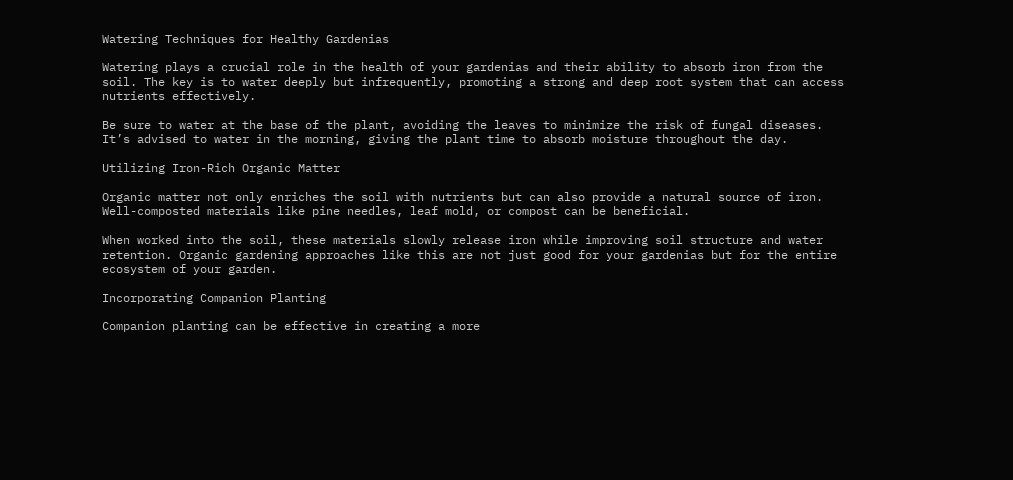Watering Techniques for Healthy Gardenias

Watering plays a crucial role in the health of your gardenias and their ability to absorb iron from the soil. The key is to water deeply but infrequently, promoting a strong and deep root system that can access nutrients effectively.

Be sure to water at the base of the plant, avoiding the leaves to minimize the risk of fungal diseases. It’s advised to water in the morning, giving the plant time to absorb moisture throughout the day.

Utilizing Iron-Rich Organic Matter

Organic matter not only enriches the soil with nutrients but can also provide a natural source of iron. Well-composted materials like pine needles, leaf mold, or compost can be beneficial.

When worked into the soil, these materials slowly release iron while improving soil structure and water retention. Organic gardening approaches like this are not just good for your gardenias but for the entire ecosystem of your garden.

Incorporating Companion Planting

Companion planting can be effective in creating a more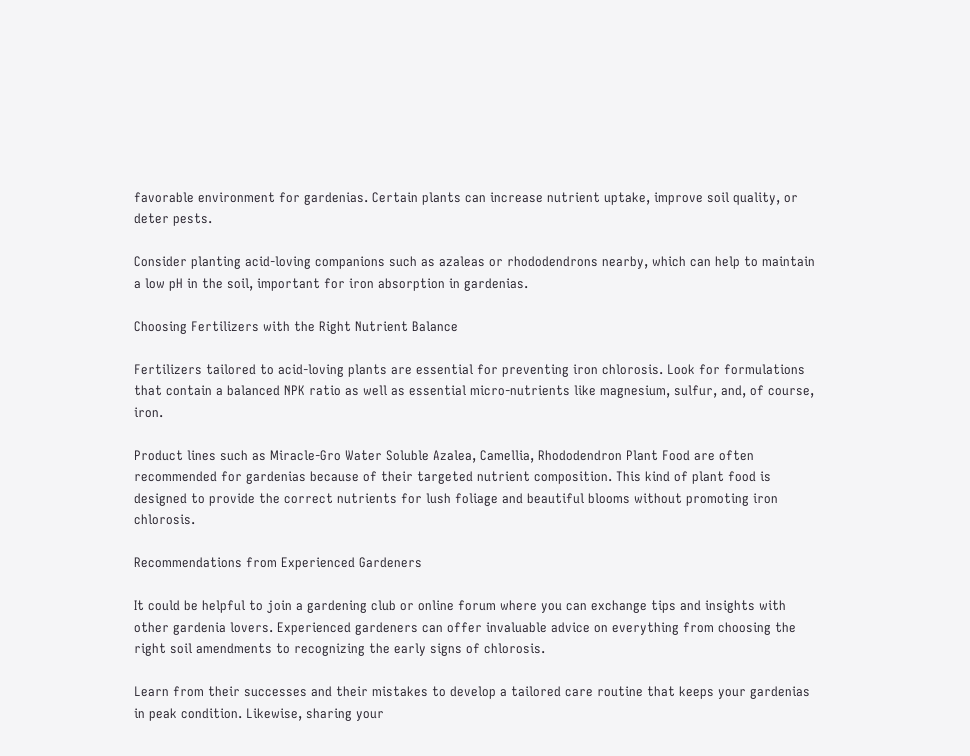favorable environment for gardenias. Certain plants can increase nutrient uptake, improve soil quality, or deter pests.

Consider planting acid-loving companions such as azaleas or rhododendrons nearby, which can help to maintain a low pH in the soil, important for iron absorption in gardenias.

Choosing Fertilizers with the Right Nutrient Balance

Fertilizers tailored to acid-loving plants are essential for preventing iron chlorosis. Look for formulations that contain a balanced NPK ratio as well as essential micro-nutrients like magnesium, sulfur, and, of course, iron.

Product lines such as Miracle-Gro Water Soluble Azalea, Camellia, Rhododendron Plant Food are often recommended for gardenias because of their targeted nutrient composition. This kind of plant food is designed to provide the correct nutrients for lush foliage and beautiful blooms without promoting iron chlorosis.

Recommendations from Experienced Gardeners

It could be helpful to join a gardening club or online forum where you can exchange tips and insights with other gardenia lovers. Experienced gardeners can offer invaluable advice on everything from choosing the right soil amendments to recognizing the early signs of chlorosis.

Learn from their successes and their mistakes to develop a tailored care routine that keeps your gardenias in peak condition. Likewise, sharing your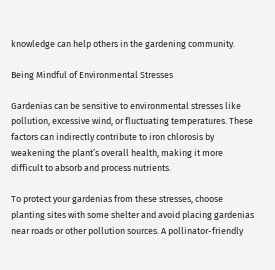knowledge can help others in the gardening community.

Being Mindful of Environmental Stresses

Gardenias can be sensitive to environmental stresses like pollution, excessive wind, or fluctuating temperatures. These factors can indirectly contribute to iron chlorosis by weakening the plant’s overall health, making it more difficult to absorb and process nutrients.

To protect your gardenias from these stresses, choose planting sites with some shelter and avoid placing gardenias near roads or other pollution sources. A pollinator-friendly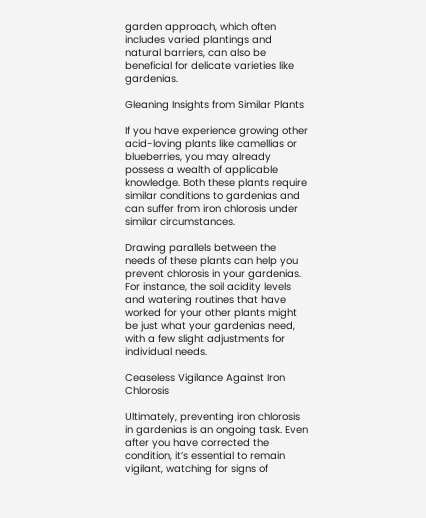garden approach, which often includes varied plantings and natural barriers, can also be beneficial for delicate varieties like gardenias.

Gleaning Insights from Similar Plants

If you have experience growing other acid-loving plants like camellias or blueberries, you may already possess a wealth of applicable knowledge. Both these plants require similar conditions to gardenias and can suffer from iron chlorosis under similar circumstances.

Drawing parallels between the needs of these plants can help you prevent chlorosis in your gardenias. For instance, the soil acidity levels and watering routines that have worked for your other plants might be just what your gardenias need, with a few slight adjustments for individual needs.

Ceaseless Vigilance Against Iron Chlorosis

Ultimately, preventing iron chlorosis in gardenias is an ongoing task. Even after you have corrected the condition, it’s essential to remain vigilant, watching for signs of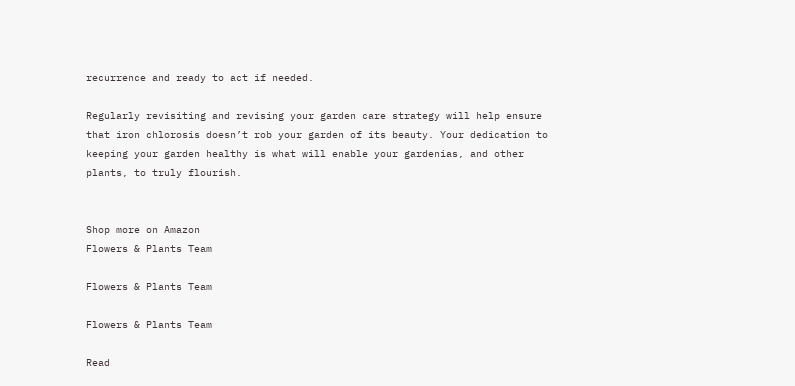recurrence and ready to act if needed.

Regularly revisiting and revising your garden care strategy will help ensure that iron chlorosis doesn’t rob your garden of its beauty. Your dedication to keeping your garden healthy is what will enable your gardenias, and other plants, to truly flourish.


Shop more on Amazon
Flowers & Plants Team

Flowers & Plants Team

Flowers & Plants Team

Read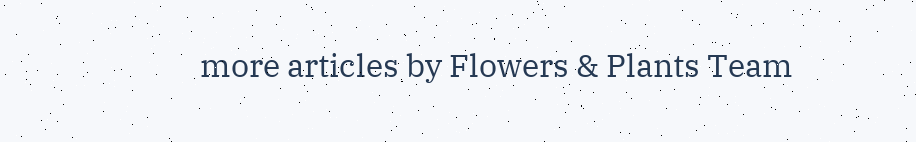more articles by Flowers & Plants Team